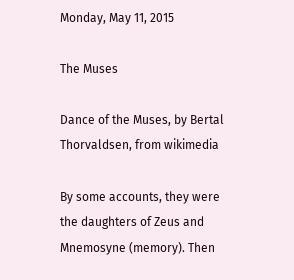Monday, May 11, 2015

The Muses

Dance of the Muses, by Bertal Thorvaldsen, from wikimedia

By some accounts, they were the daughters of Zeus and Mnemosyne (memory). Then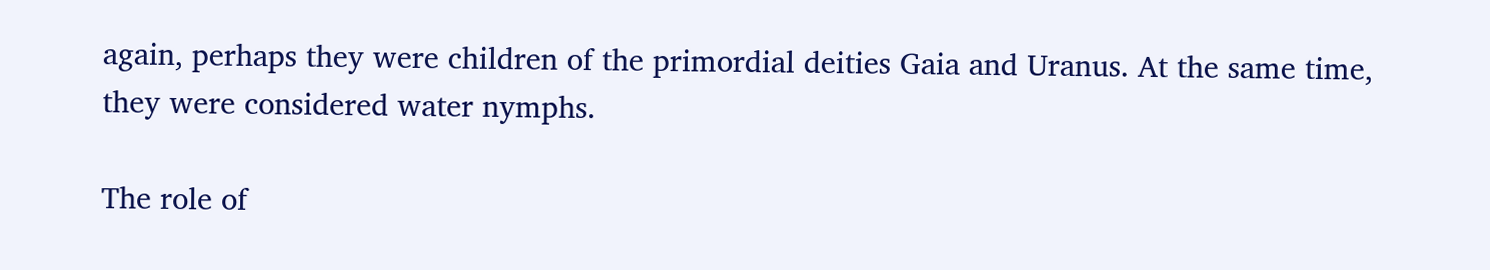again, perhaps they were children of the primordial deities Gaia and Uranus. At the same time, they were considered water nymphs.

The role of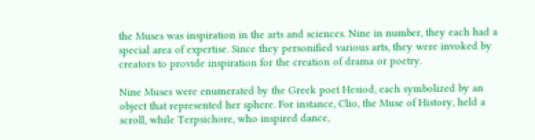the Muses was inspiration in the arts and sciences. Nine in number, they each had a special area of expertise. Since they personified various arts, they were invoked by creators to provide inspiration for the creation of drama or poetry.

Nine Muses were enumerated by the Greek poet Hesiod, each symbolized by an object that represented her sphere. For instance, Clio, the Muse of History, held a scroll, while Terpsichore, who inspired dance,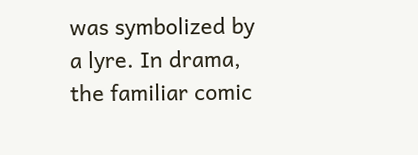was symbolized by a lyre. In drama, the familiar comic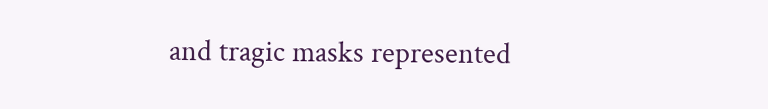and tragic masks represented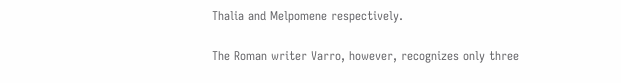Thalia and Melpomene respectively.

The Roman writer Varro, however, recognizes only three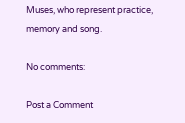Muses, who represent practice, memory and song.

No comments:

Post a Comment